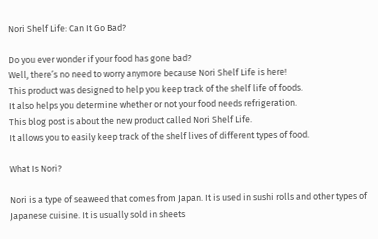Nori Shelf Life: Can It Go Bad?

Do you ever wonder if your food has gone bad?
Well, there’s no need to worry anymore because Nori Shelf Life is here!
This product was designed to help you keep track of the shelf life of foods.
It also helps you determine whether or not your food needs refrigeration.
This blog post is about the new product called Nori Shelf Life.
It allows you to easily keep track of the shelf lives of different types of food.

What Is Nori?

Nori is a type of seaweed that comes from Japan. It is used in sushi rolls and other types of Japanese cuisine. It is usually sold in sheets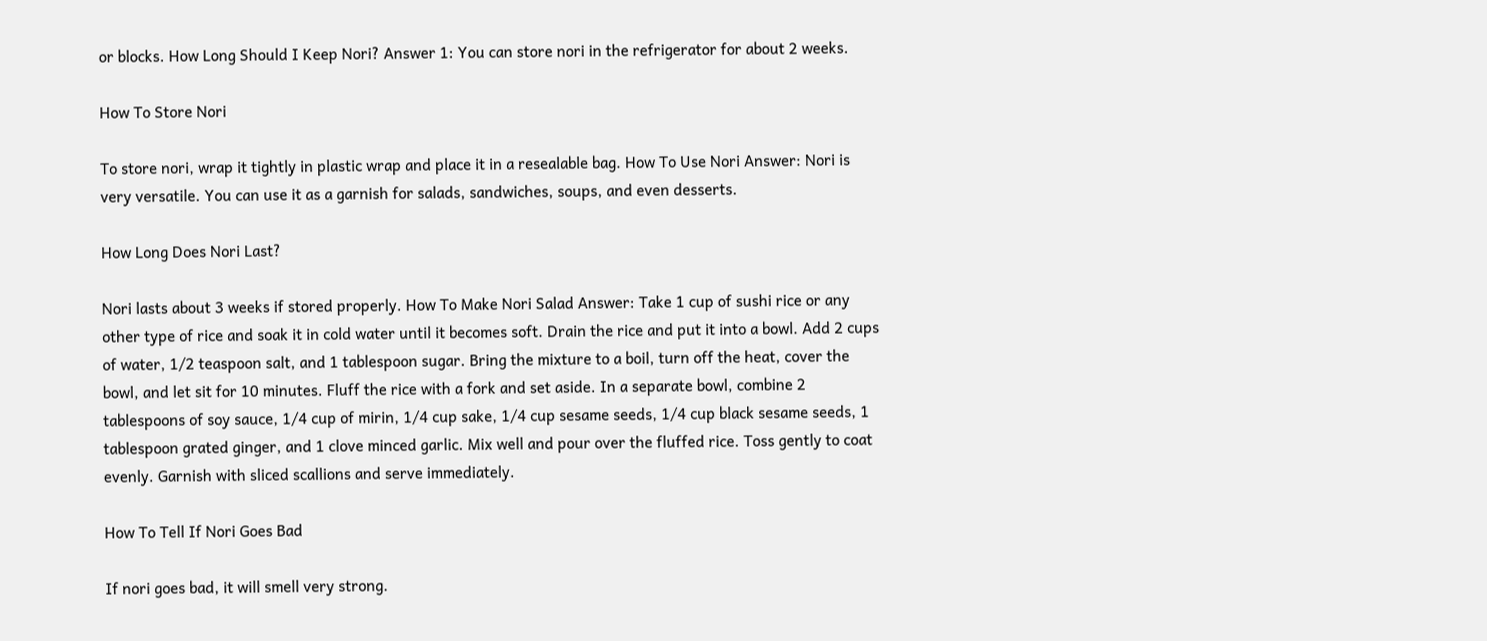or blocks. How Long Should I Keep Nori? Answer 1: You can store nori in the refrigerator for about 2 weeks.

How To Store Nori

To store nori, wrap it tightly in plastic wrap and place it in a resealable bag. How To Use Nori Answer: Nori is very versatile. You can use it as a garnish for salads, sandwiches, soups, and even desserts.

How Long Does Nori Last?

Nori lasts about 3 weeks if stored properly. How To Make Nori Salad Answer: Take 1 cup of sushi rice or any other type of rice and soak it in cold water until it becomes soft. Drain the rice and put it into a bowl. Add 2 cups of water, 1/2 teaspoon salt, and 1 tablespoon sugar. Bring the mixture to a boil, turn off the heat, cover the bowl, and let sit for 10 minutes. Fluff the rice with a fork and set aside. In a separate bowl, combine 2 tablespoons of soy sauce, 1/4 cup of mirin, 1/4 cup sake, 1/4 cup sesame seeds, 1/4 cup black sesame seeds, 1 tablespoon grated ginger, and 1 clove minced garlic. Mix well and pour over the fluffed rice. Toss gently to coat evenly. Garnish with sliced scallions and serve immediately.

How To Tell If Nori Goes Bad

If nori goes bad, it will smell very strong.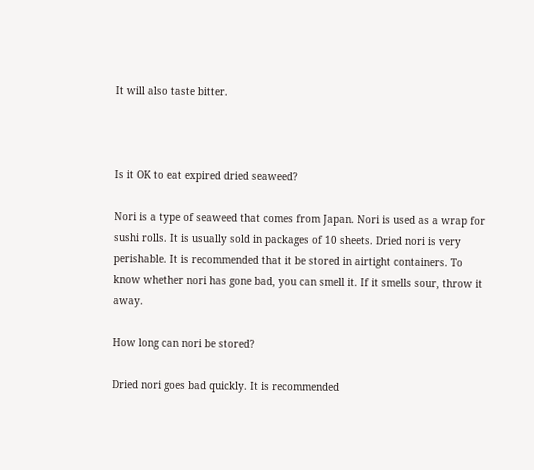It will also taste bitter.



Is it OK to eat expired dried seaweed?

Nori is a type of seaweed that comes from Japan. Nori is used as a wrap for sushi rolls. It is usually sold in packages of 10 sheets. Dried nori is very perishable. It is recommended that it be stored in airtight containers. To know whether nori has gone bad, you can smell it. If it smells sour, throw it away.

How long can nori be stored?

Dried nori goes bad quickly. It is recommended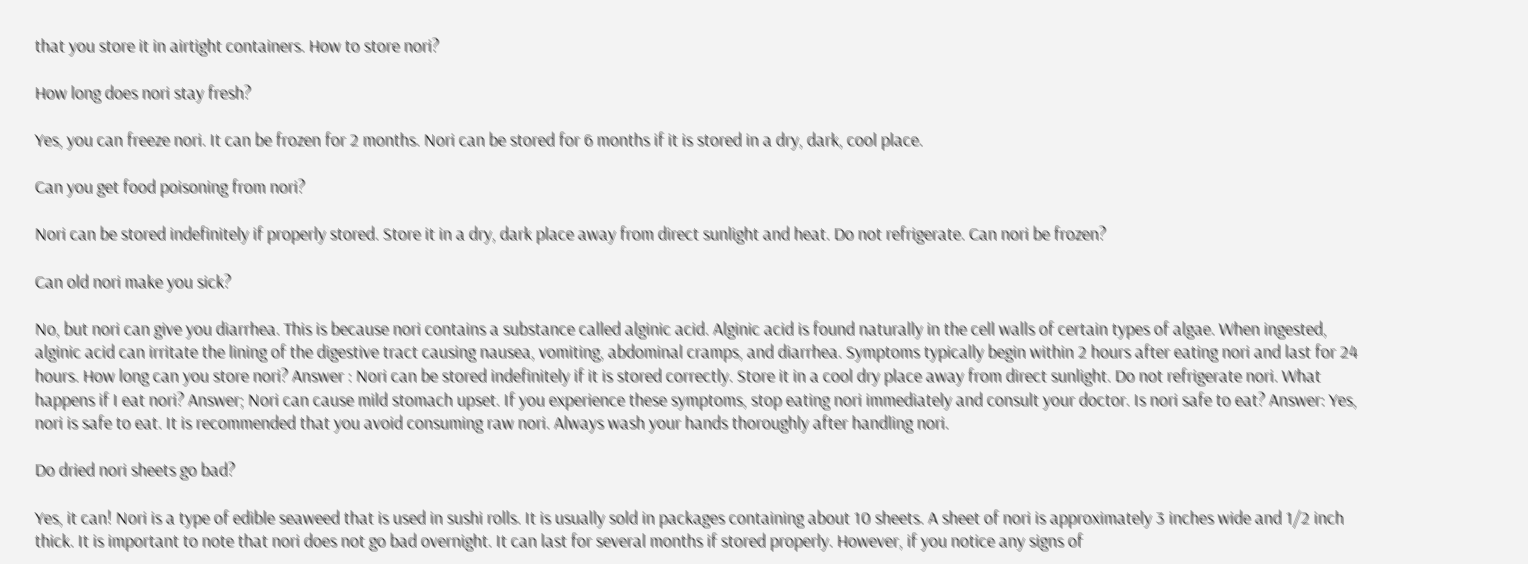that you store it in airtight containers. How to store nori?

How long does nori stay fresh?

Yes, you can freeze nori. It can be frozen for 2 months. Nori can be stored for 6 months if it is stored in a dry, dark, cool place.

Can you get food poisoning from nori?

Nori can be stored indefinitely if properly stored. Store it in a dry, dark place away from direct sunlight and heat. Do not refrigerate. Can nori be frozen?

Can old nori make you sick?

No, but nori can give you diarrhea. This is because nori contains a substance called alginic acid. Alginic acid is found naturally in the cell walls of certain types of algae. When ingested, alginic acid can irritate the lining of the digestive tract causing nausea, vomiting, abdominal cramps, and diarrhea. Symptoms typically begin within 2 hours after eating nori and last for 24 hours. How long can you store nori? Answer : Nori can be stored indefinitely if it is stored correctly. Store it in a cool dry place away from direct sunlight. Do not refrigerate nori. What happens if I eat nori? Answer; Nori can cause mild stomach upset. If you experience these symptoms, stop eating nori immediately and consult your doctor. Is nori safe to eat? Answer: Yes, nori is safe to eat. It is recommended that you avoid consuming raw nori. Always wash your hands thoroughly after handling nori.

Do dried nori sheets go bad?

Yes, it can! Nori is a type of edible seaweed that is used in sushi rolls. It is usually sold in packages containing about 10 sheets. A sheet of nori is approximately 3 inches wide and 1/2 inch thick. It is important to note that nori does not go bad overnight. It can last for several months if stored properly. However, if you notice any signs of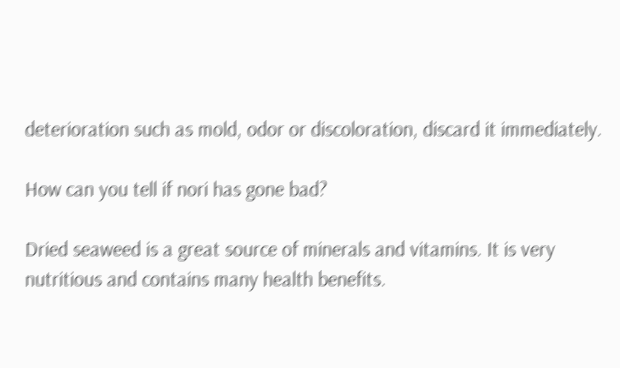deterioration such as mold, odor or discoloration, discard it immediately.

How can you tell if nori has gone bad?

Dried seaweed is a great source of minerals and vitamins. It is very nutritious and contains many health benefits.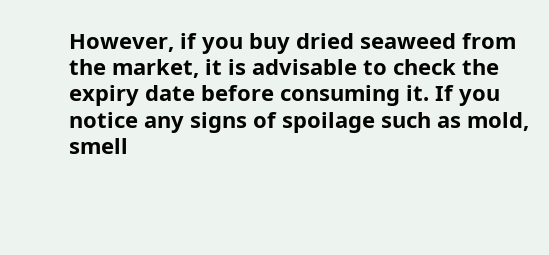However, if you buy dried seaweed from the market, it is advisable to check the expiry date before consuming it. If you notice any signs of spoilage such as mold, smell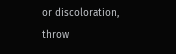or discoloration, throw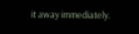it away immediately.